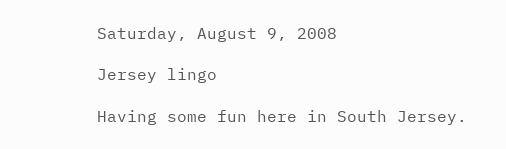Saturday, August 9, 2008

Jersey lingo

Having some fun here in South Jersey.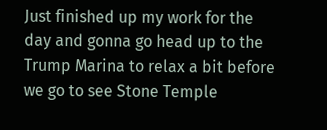Just finished up my work for the day and gonna go head up to the Trump Marina to relax a bit before we go to see Stone Temple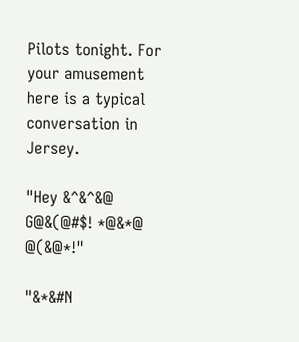Pilots tonight. For your amusement here is a typical conversation in Jersey.

"Hey &^&^&@ G@&(@#$! *@&*@ @(&@*!"

"&*&#N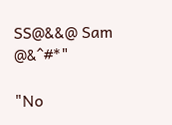SS@&&@ Sam @&^#*"

"No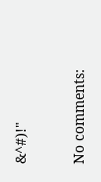&^#)!"


No comments: